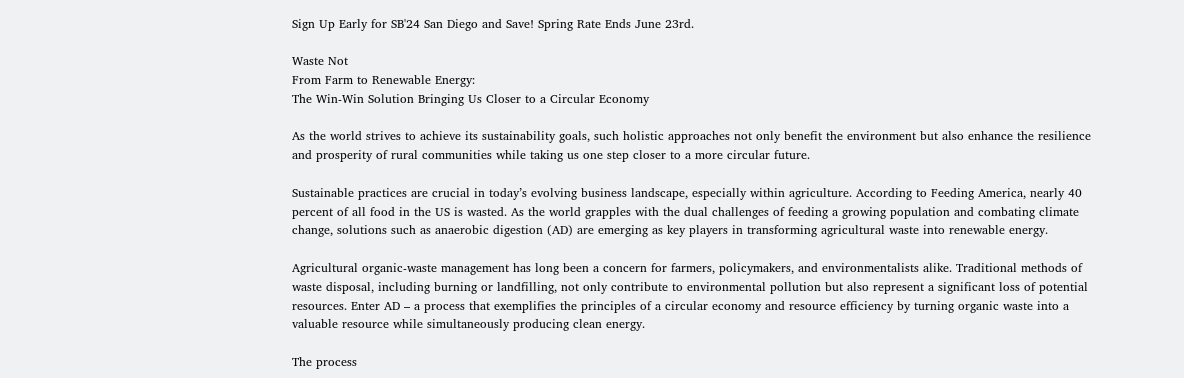Sign Up Early for SB'24 San Diego and Save! Spring Rate Ends June 23rd.

Waste Not
From Farm to Renewable Energy:
The Win-Win Solution Bringing Us Closer to a Circular Economy

As the world strives to achieve its sustainability goals, such holistic approaches not only benefit the environment but also enhance the resilience and prosperity of rural communities while taking us one step closer to a more circular future.

Sustainable practices are crucial in today’s evolving business landscape, especially within agriculture. According to Feeding America, nearly 40 percent of all food in the US is wasted. As the world grapples with the dual challenges of feeding a growing population and combating climate change, solutions such as anaerobic digestion (AD) are emerging as key players in transforming agricultural waste into renewable energy.

Agricultural organic-waste management has long been a concern for farmers, policymakers, and environmentalists alike. Traditional methods of waste disposal, including burning or landfilling, not only contribute to environmental pollution but also represent a significant loss of potential resources. Enter AD – a process that exemplifies the principles of a circular economy and resource efficiency by turning organic waste into a valuable resource while simultaneously producing clean energy.

The process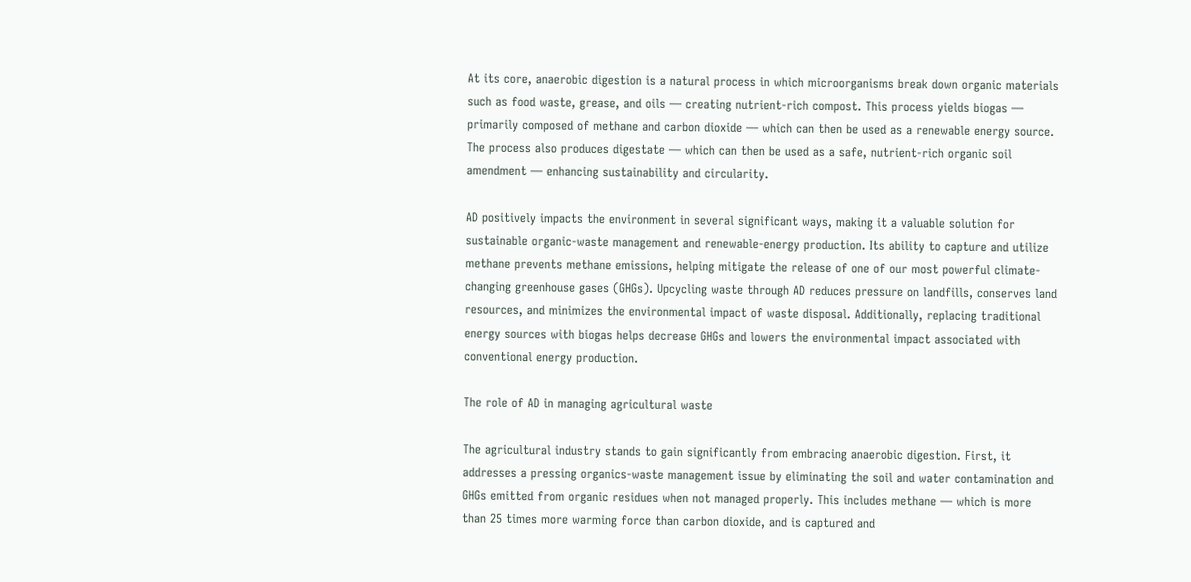At its core, anaerobic digestion is a natural process in which microorganisms break down organic materials such as food waste, grease, and oils — creating nutrient-rich compost. This process yields biogas — primarily composed of methane and carbon dioxide — which can then be used as a renewable energy source. The process also produces digestate — which can then be used as a safe, nutrient-rich organic soil amendment — enhancing sustainability and circularity.

AD positively impacts the environment in several significant ways, making it a valuable solution for sustainable organic-waste management and renewable-energy production. Its ability to capture and utilize methane prevents methane emissions, helping mitigate the release of one of our most powerful climate-changing greenhouse gases (GHGs). Upcycling waste through AD reduces pressure on landfills, conserves land resources, and minimizes the environmental impact of waste disposal. Additionally, replacing traditional energy sources with biogas helps decrease GHGs and lowers the environmental impact associated with conventional energy production.

The role of AD in managing agricultural waste

The agricultural industry stands to gain significantly from embracing anaerobic digestion. First, it addresses a pressing organics-waste management issue by eliminating the soil and water contamination and GHGs emitted from organic residues when not managed properly. This includes methane — which is more than 25 times more warming force than carbon dioxide, and is captured and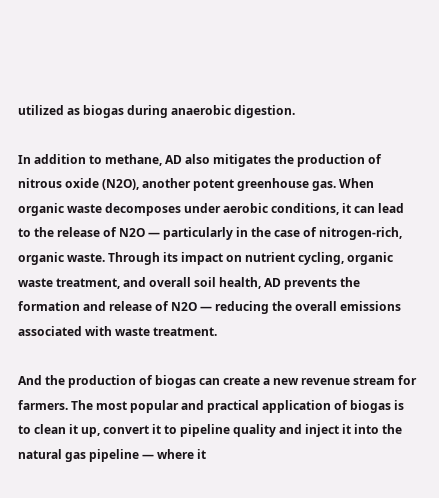utilized as biogas during anaerobic digestion.

In addition to methane, AD also mitigates the production of nitrous oxide (N2O), another potent greenhouse gas. When organic waste decomposes under aerobic conditions, it can lead to the release of N2O — particularly in the case of nitrogen-rich, organic waste. Through its impact on nutrient cycling, organic waste treatment, and overall soil health, AD prevents the formation and release of N2O — reducing the overall emissions associated with waste treatment.

And the production of biogas can create a new revenue stream for farmers. The most popular and practical application of biogas is to clean it up, convert it to pipeline quality and inject it into the natural gas pipeline — where it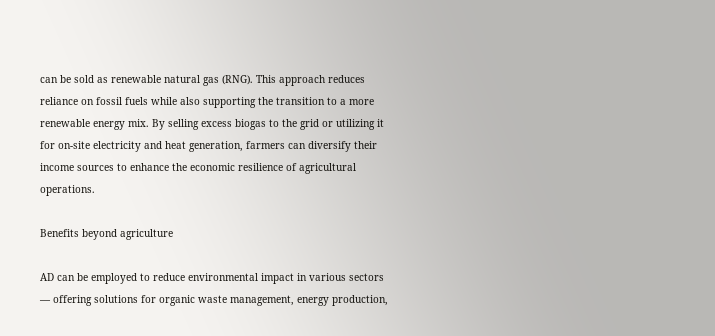can be sold as renewable natural gas (RNG). This approach reduces reliance on fossil fuels while also supporting the transition to a more renewable energy mix. By selling excess biogas to the grid or utilizing it for on-site electricity and heat generation, farmers can diversify their income sources to enhance the economic resilience of agricultural operations.

Benefits beyond agriculture

AD can be employed to reduce environmental impact in various sectors — offering solutions for organic waste management, energy production,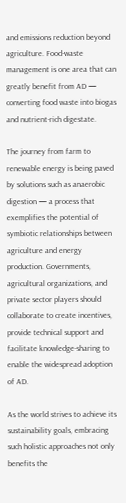and emissions reduction beyond agriculture. Food-waste management is one area that can greatly benefit from AD — converting food waste into biogas and nutrient-rich digestate.

The journey from farm to renewable energy is being paved by solutions such as anaerobic digestion — a process that exemplifies the potential of symbiotic relationships between agriculture and energy production. Governments, agricultural organizations, and private sector players should collaborate to create incentives, provide technical support and facilitate knowledge-sharing to enable the widespread adoption of AD.

As the world strives to achieve its sustainability goals, embracing such holistic approaches not only benefits the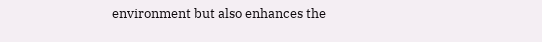environment but also enhances the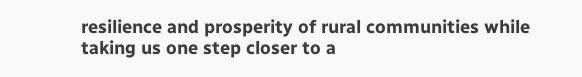resilience and prosperity of rural communities while taking us one step closer to a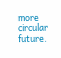more circular future.